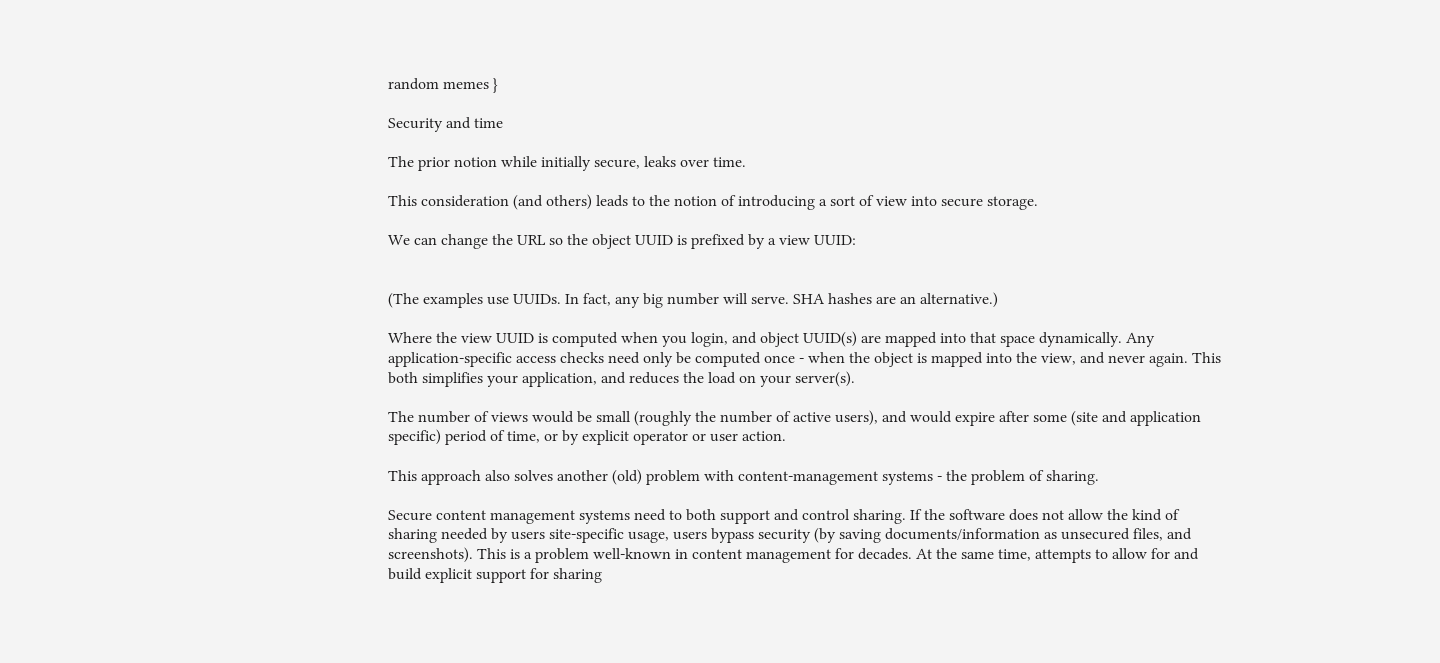random memes }

Security and time

The prior notion while initially secure, leaks over time.

This consideration (and others) leads to the notion of introducing a sort of view into secure storage.

We can change the URL so the object UUID is prefixed by a view UUID:


(The examples use UUIDs. In fact, any big number will serve. SHA hashes are an alternative.)

Where the view UUID is computed when you login, and object UUID(s) are mapped into that space dynamically. Any application-specific access checks need only be computed once - when the object is mapped into the view, and never again. This both simplifies your application, and reduces the load on your server(s).

The number of views would be small (roughly the number of active users), and would expire after some (site and application specific) period of time, or by explicit operator or user action.

This approach also solves another (old) problem with content-management systems - the problem of sharing.

Secure content management systems need to both support and control sharing. If the software does not allow the kind of sharing needed by users site-specific usage, users bypass security (by saving documents/information as unsecured files, and screenshots). This is a problem well-known in content management for decades. At the same time, attempts to allow for and build explicit support for sharing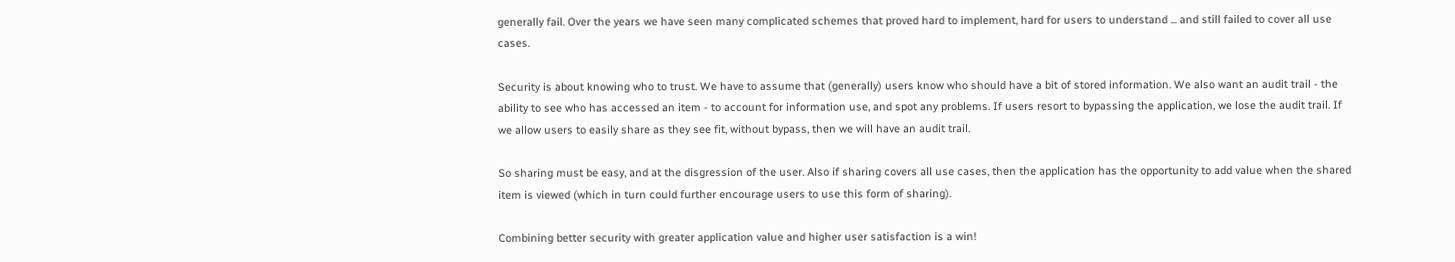generally fail. Over the years we have seen many complicated schemes that proved hard to implement, hard for users to understand ... and still failed to cover all use cases.

Security is about knowing who to trust. We have to assume that (generally) users know who should have a bit of stored information. We also want an audit trail - the ability to see who has accessed an item - to account for information use, and spot any problems. If users resort to bypassing the application, we lose the audit trail. If we allow users to easily share as they see fit, without bypass, then we will have an audit trail.

So sharing must be easy, and at the disgression of the user. Also if sharing covers all use cases, then the application has the opportunity to add value when the shared item is viewed (which in turn could further encourage users to use this form of sharing).

Combining better security with greater application value and higher user satisfaction is a win!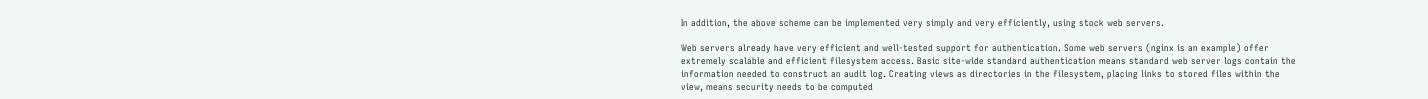In addition, the above scheme can be implemented very simply and very efficiently, using stock web servers.

Web servers already have very efficient and well-tested support for authentication. Some web servers (nginx is an example) offer extremely scalable and efficient filesystem access. Basic site-wide standard authentication means standard web server logs contain the information needed to construct an audit log. Creating views as directories in the filesystem, placing links to stored files within the view, means security needs to be computed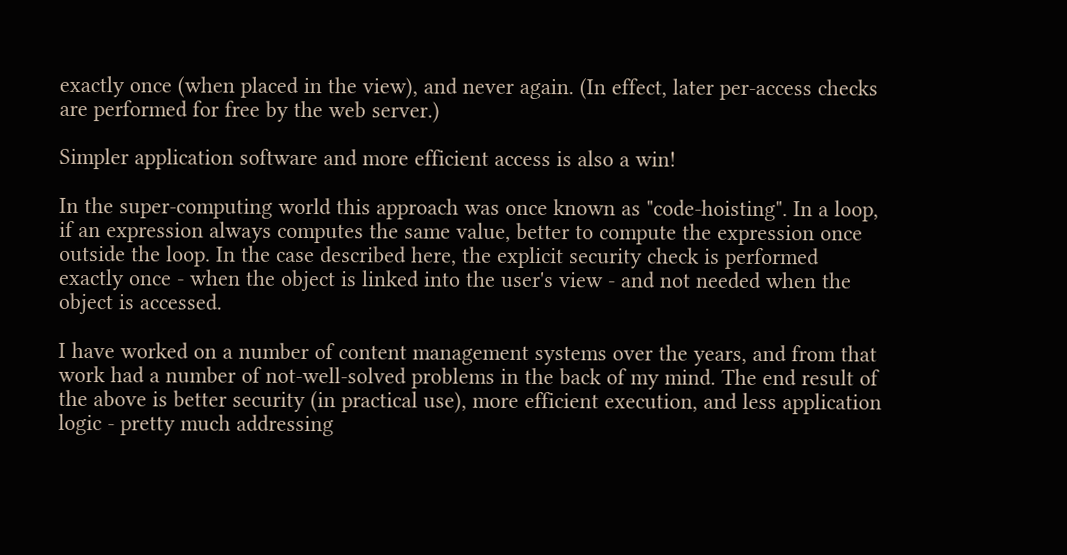exactly once (when placed in the view), and never again. (In effect, later per-access checks are performed for free by the web server.)

Simpler application software and more efficient access is also a win!

In the super-computing world this approach was once known as "code-hoisting". In a loop, if an expression always computes the same value, better to compute the expression once outside the loop. In the case described here, the explicit security check is performed exactly once - when the object is linked into the user's view - and not needed when the object is accessed.

I have worked on a number of content management systems over the years, and from that work had a number of not-well-solved problems in the back of my mind. The end result of the above is better security (in practical use), more efficient execution, and less application logic - pretty much addressing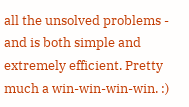all the unsolved problems - and is both simple and extremely efficient. Pretty much a win-win-win-win. :)